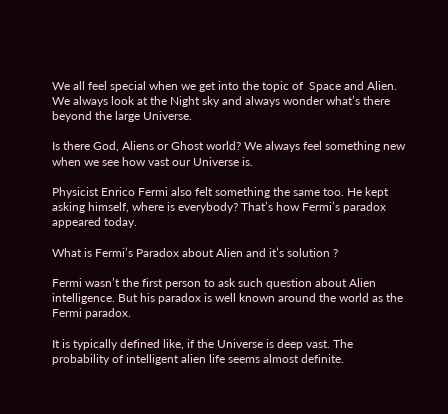We all feel special when we get into the topic of  Space and Alien. We always look at the Night sky and always wonder what’s there beyond the large Universe.

Is there God, Aliens or Ghost world? We always feel something new when we see how vast our Universe is.

Physicist Enrico Fermi also felt something the same too. He kept asking himself, where is everybody? That’s how Fermi’s paradox appeared today.

What is Fermi’s Paradox about Alien and it’s solution ?

Fermi wasn’t the first person to ask such question about Alien intelligence. But his paradox is well known around the world as the Fermi paradox.

It is typically defined like, if the Universe is deep vast. The probability of intelligent alien life seems almost definite.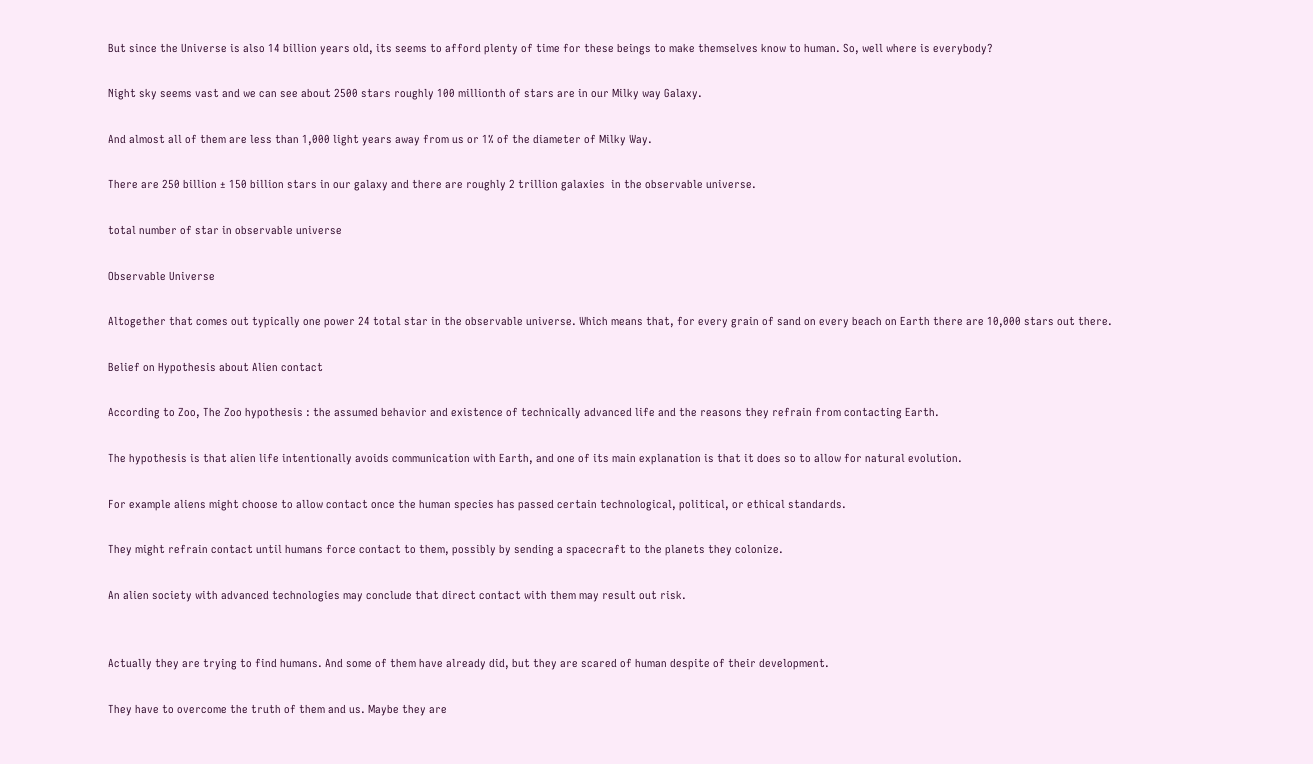But since the Universe is also 14 billion years old, its seems to afford plenty of time for these beings to make themselves know to human. So, well where is everybody?

Night sky seems vast and we can see about 2500 stars roughly 100 millionth of stars are in our Milky way Galaxy.

And almost all of them are less than 1,000 light years away from us or 1% of the diameter of Milky Way.

There are 250 billion ± 150 billion stars in our galaxy and there are roughly 2 trillion galaxies  in the observable universe.

total number of star in observable universe

Observable Universe

Altogether that comes out typically one power 24 total star in the observable universe. Which means that, for every grain of sand on every beach on Earth there are 10,000 stars out there.

Belief on Hypothesis about Alien contact

According to Zoo, The Zoo hypothesis : the assumed behavior and existence of technically advanced life and the reasons they refrain from contacting Earth.

The hypothesis is that alien life intentionally avoids communication with Earth, and one of its main explanation is that it does so to allow for natural evolution.

For example aliens might choose to allow contact once the human species has passed certain technological, political, or ethical standards.

They might refrain contact until humans force contact to them, possibly by sending a spacecraft to the planets they colonize.

An alien society with advanced technologies may conclude that direct contact with them may result out risk.


Actually they are trying to find humans. And some of them have already did, but they are scared of human despite of their development.

They have to overcome the truth of them and us. Maybe they are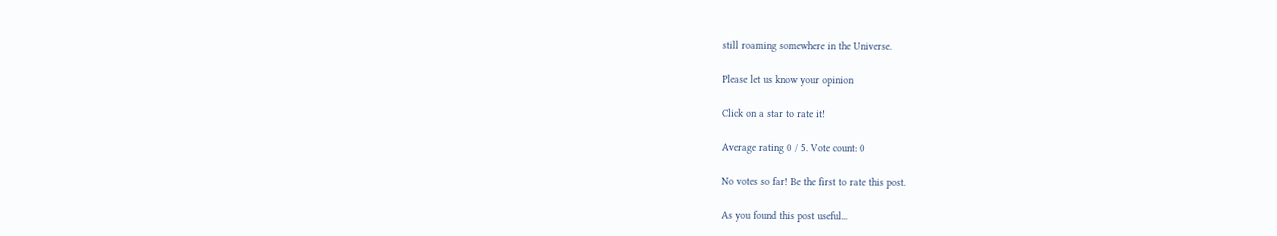still roaming somewhere in the Universe.

Please let us know your opinion

Click on a star to rate it!

Average rating 0 / 5. Vote count: 0

No votes so far! Be the first to rate this post.

As you found this post useful...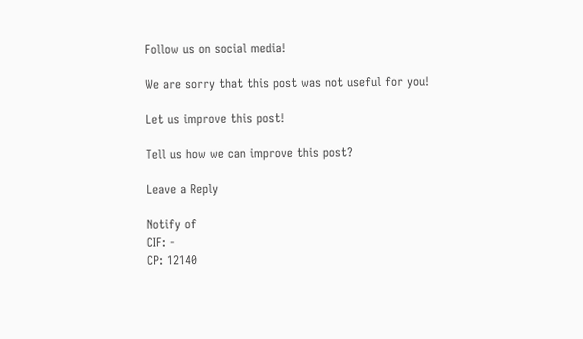Follow us on social media!

We are sorry that this post was not useful for you!

Let us improve this post!

Tell us how we can improve this post?

Leave a Reply

Notify of
CIF: -
CP: 12140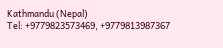Kathmandu (Nepal)
Tel: +9779823573469, +9779813987367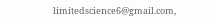limitedscience6@gmail.com,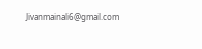Jivanmainali6@gmail.com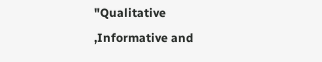"Qualitative ,Informative and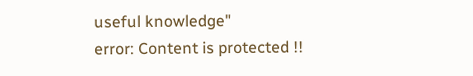useful knowledge"
error: Content is protected !!